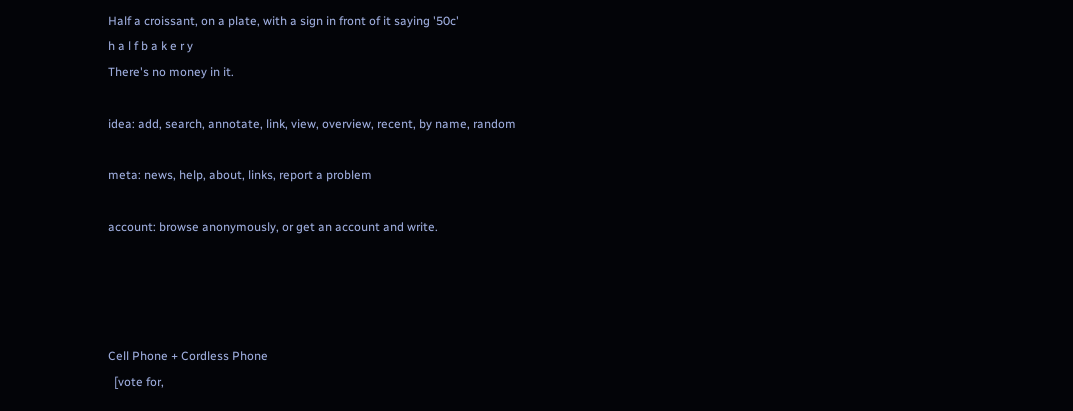Half a croissant, on a plate, with a sign in front of it saying '50c'
h a l f b a k e r y
There's no money in it.

idea: add, search, annotate, link, view, overview, recent, by name, random

meta: news, help, about, links, report a problem

account: browse anonymously, or get an account and write.




Cell Phone + Cordless Phone
  [vote for,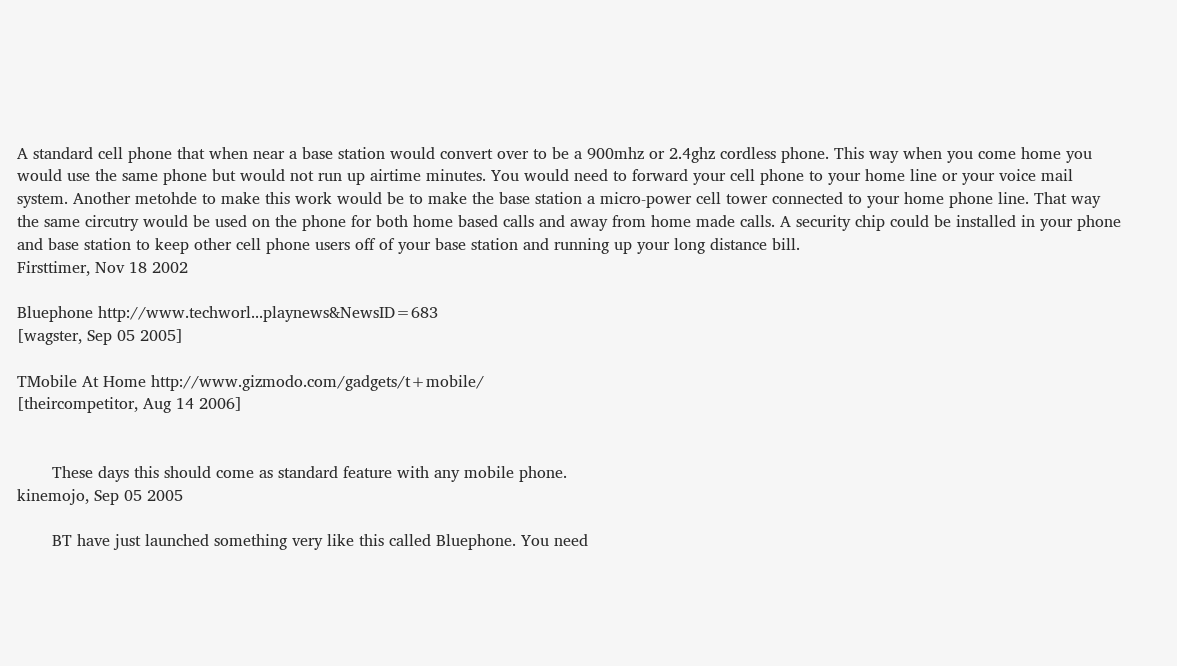A standard cell phone that when near a base station would convert over to be a 900mhz or 2.4ghz cordless phone. This way when you come home you would use the same phone but would not run up airtime minutes. You would need to forward your cell phone to your home line or your voice mail system. Another metohde to make this work would be to make the base station a micro-power cell tower connected to your home phone line. That way the same circutry would be used on the phone for both home based calls and away from home made calls. A security chip could be installed in your phone and base station to keep other cell phone users off of your base station and running up your long distance bill.
Firsttimer, Nov 18 2002

Bluephone http://www.techworl...playnews&NewsID=683
[wagster, Sep 05 2005]

TMobile At Home http://www.gizmodo.com/gadgets/t+mobile/
[theircompetitor, Aug 14 2006]


       These days this should come as standard feature with any mobile phone.
kinemojo, Sep 05 2005

       BT have just launched something very like this called Bluephone. You need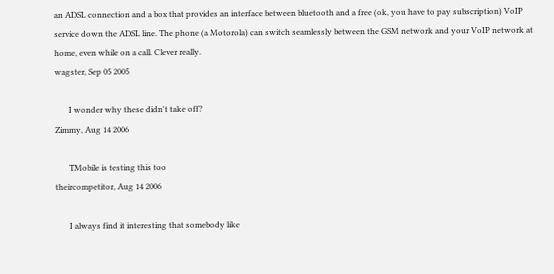an ADSL connection and a box that provides an interface between bluetooth and a free (ok, you have to pay subscription) VoIP service down the ADSL line. The phone (a Motorola) can switch seamlessly between the GSM network and your VoIP network at home, even while on a call. Clever really.
wagster, Sep 05 2005

       I wonder why these didn't take off?
Zimmy, Aug 14 2006

       TMobile is testing this too
theircompetitor, Aug 14 2006

       I always find it interesting that somebody like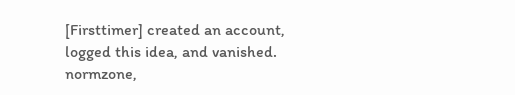[Firsttimer] created an account, logged this idea, and vanished.
normzone,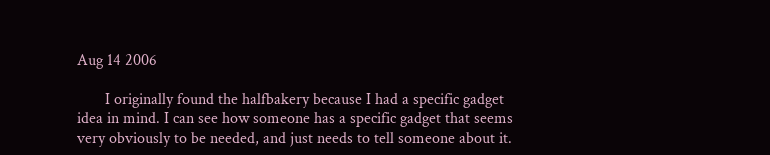Aug 14 2006

       I originally found the halfbakery because I had a specific gadget idea in mind. I can see how someone has a specific gadget that seems very obviously to be needed, and just needs to tell someone about it.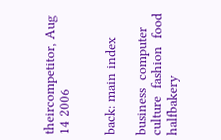theircompetitor, Aug 14 2006


back: main index

business  computer  culture  fashion  food  halfbakery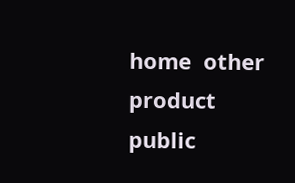home  other  product  public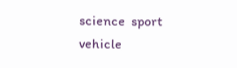science  sport  vehicle